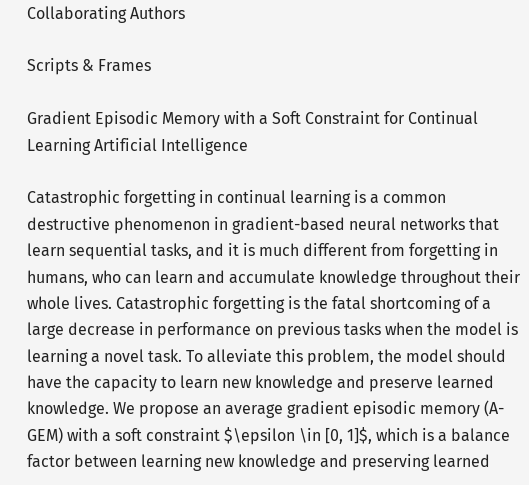Collaborating Authors

Scripts & Frames

Gradient Episodic Memory with a Soft Constraint for Continual Learning Artificial Intelligence

Catastrophic forgetting in continual learning is a common destructive phenomenon in gradient-based neural networks that learn sequential tasks, and it is much different from forgetting in humans, who can learn and accumulate knowledge throughout their whole lives. Catastrophic forgetting is the fatal shortcoming of a large decrease in performance on previous tasks when the model is learning a novel task. To alleviate this problem, the model should have the capacity to learn new knowledge and preserve learned knowledge. We propose an average gradient episodic memory (A-GEM) with a soft constraint $\epsilon \in [0, 1]$, which is a balance factor between learning new knowledge and preserving learned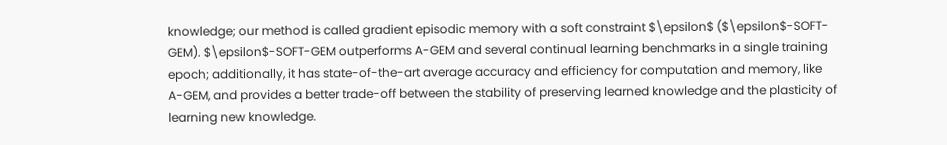knowledge; our method is called gradient episodic memory with a soft constraint $\epsilon$ ($\epsilon$-SOFT-GEM). $\epsilon$-SOFT-GEM outperforms A-GEM and several continual learning benchmarks in a single training epoch; additionally, it has state-of-the-art average accuracy and efficiency for computation and memory, like A-GEM, and provides a better trade-off between the stability of preserving learned knowledge and the plasticity of learning new knowledge.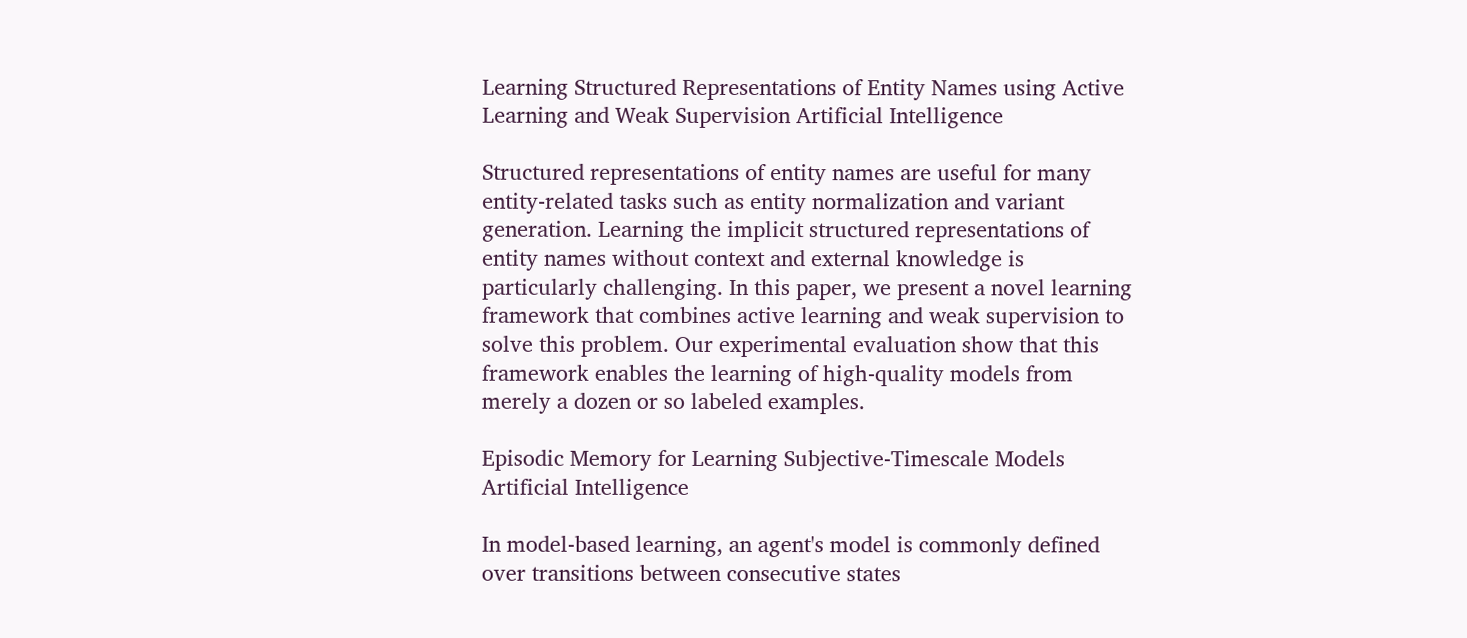Learning Structured Representations of Entity Names using Active Learning and Weak Supervision Artificial Intelligence

Structured representations of entity names are useful for many entity-related tasks such as entity normalization and variant generation. Learning the implicit structured representations of entity names without context and external knowledge is particularly challenging. In this paper, we present a novel learning framework that combines active learning and weak supervision to solve this problem. Our experimental evaluation show that this framework enables the learning of high-quality models from merely a dozen or so labeled examples.

Episodic Memory for Learning Subjective-Timescale Models Artificial Intelligence

In model-based learning, an agent's model is commonly defined over transitions between consecutive states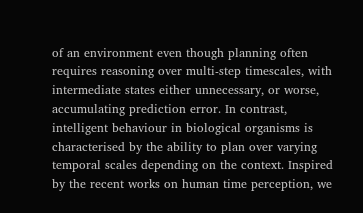of an environment even though planning often requires reasoning over multi-step timescales, with intermediate states either unnecessary, or worse, accumulating prediction error. In contrast, intelligent behaviour in biological organisms is characterised by the ability to plan over varying temporal scales depending on the context. Inspired by the recent works on human time perception, we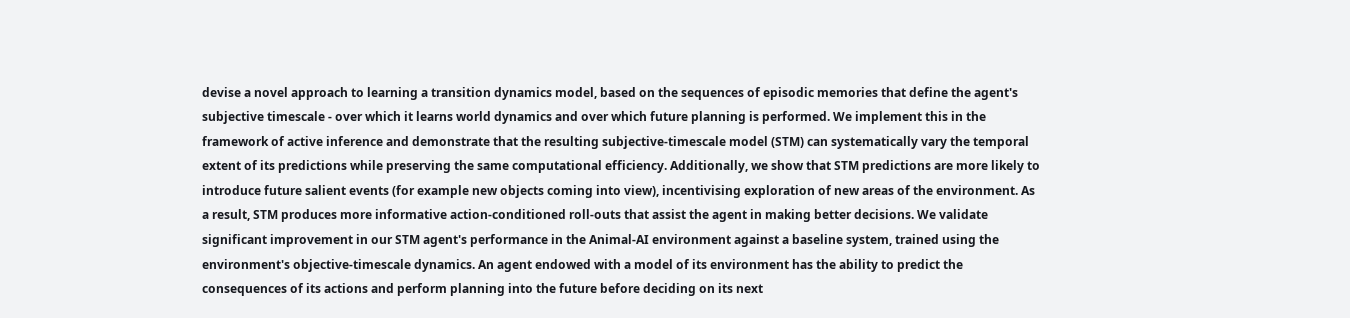devise a novel approach to learning a transition dynamics model, based on the sequences of episodic memories that define the agent's subjective timescale - over which it learns world dynamics and over which future planning is performed. We implement this in the framework of active inference and demonstrate that the resulting subjective-timescale model (STM) can systematically vary the temporal extent of its predictions while preserving the same computational efficiency. Additionally, we show that STM predictions are more likely to introduce future salient events (for example new objects coming into view), incentivising exploration of new areas of the environment. As a result, STM produces more informative action-conditioned roll-outs that assist the agent in making better decisions. We validate significant improvement in our STM agent's performance in the Animal-AI environment against a baseline system, trained using the environment's objective-timescale dynamics. An agent endowed with a model of its environment has the ability to predict the consequences of its actions and perform planning into the future before deciding on its next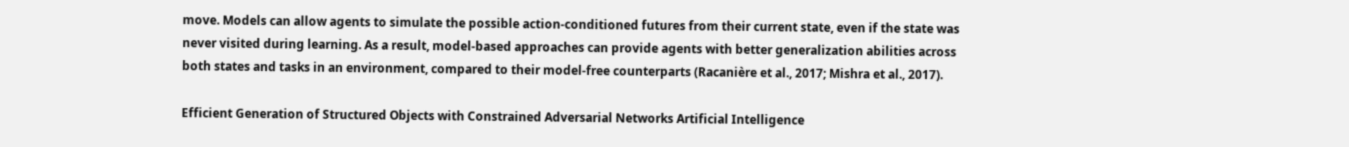move. Models can allow agents to simulate the possible action-conditioned futures from their current state, even if the state was never visited during learning. As a result, model-based approaches can provide agents with better generalization abilities across both states and tasks in an environment, compared to their model-free counterparts (Racanière et al., 2017; Mishra et al., 2017).

Efficient Generation of Structured Objects with Constrained Adversarial Networks Artificial Intelligence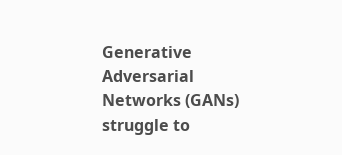Generative Adversarial Networks (GANs) struggle to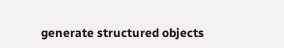generate structured objects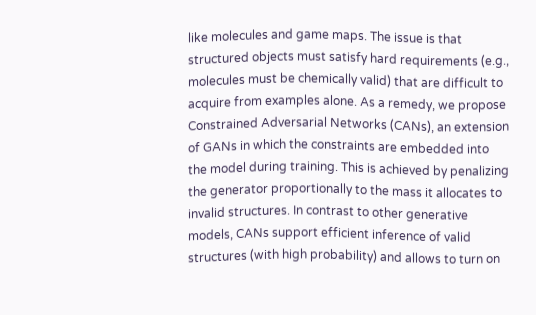like molecules and game maps. The issue is that structured objects must satisfy hard requirements (e.g., molecules must be chemically valid) that are difficult to acquire from examples alone. As a remedy, we propose Constrained Adversarial Networks (CANs), an extension of GANs in which the constraints are embedded into the model during training. This is achieved by penalizing the generator proportionally to the mass it allocates to invalid structures. In contrast to other generative models, CANs support efficient inference of valid structures (with high probability) and allows to turn on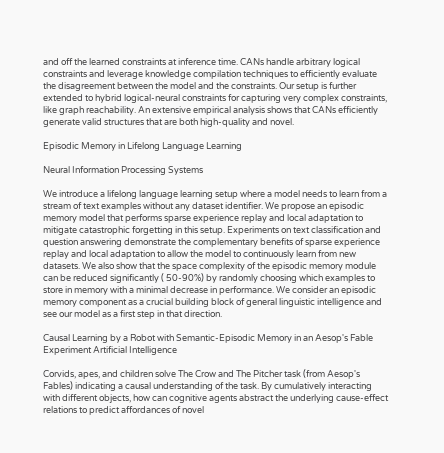and off the learned constraints at inference time. CANs handle arbitrary logical constraints and leverage knowledge compilation techniques to efficiently evaluate the disagreement between the model and the constraints. Our setup is further extended to hybrid logical-neural constraints for capturing very complex constraints, like graph reachability. An extensive empirical analysis shows that CANs efficiently generate valid structures that are both high-quality and novel.

Episodic Memory in Lifelong Language Learning

Neural Information Processing Systems

We introduce a lifelong language learning setup where a model needs to learn from a stream of text examples without any dataset identifier. We propose an episodic memory model that performs sparse experience replay and local adaptation to mitigate catastrophic forgetting in this setup. Experiments on text classification and question answering demonstrate the complementary benefits of sparse experience replay and local adaptation to allow the model to continuously learn from new datasets. We also show that the space complexity of the episodic memory module can be reduced significantly ( 50-90%) by randomly choosing which examples to store in memory with a minimal decrease in performance. We consider an episodic memory component as a crucial building block of general linguistic intelligence and see our model as a first step in that direction.

Causal Learning by a Robot with Semantic-Episodic Memory in an Aesop's Fable Experiment Artificial Intelligence

Corvids, apes, and children solve The Crow and The Pitcher task (from Aesop's Fables) indicating a causal understanding of the task. By cumulatively interacting with different objects, how can cognitive agents abstract the underlying cause-effect relations to predict affordances of novel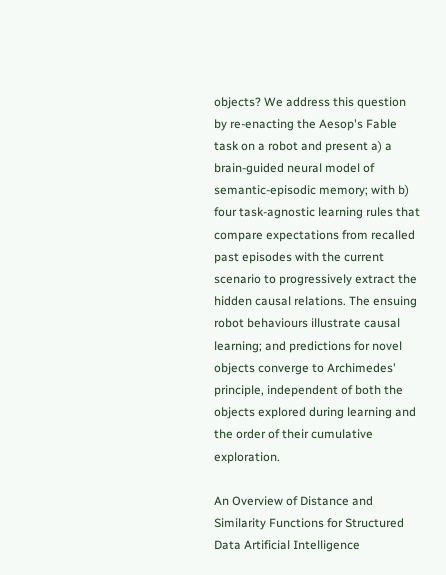objects? We address this question by re-enacting the Aesop's Fable task on a robot and present a) a brain-guided neural model of semantic-episodic memory; with b) four task-agnostic learning rules that compare expectations from recalled past episodes with the current scenario to progressively extract the hidden causal relations. The ensuing robot behaviours illustrate causal learning; and predictions for novel objects converge to Archimedes' principle, independent of both the objects explored during learning and the order of their cumulative exploration.

An Overview of Distance and Similarity Functions for Structured Data Artificial Intelligence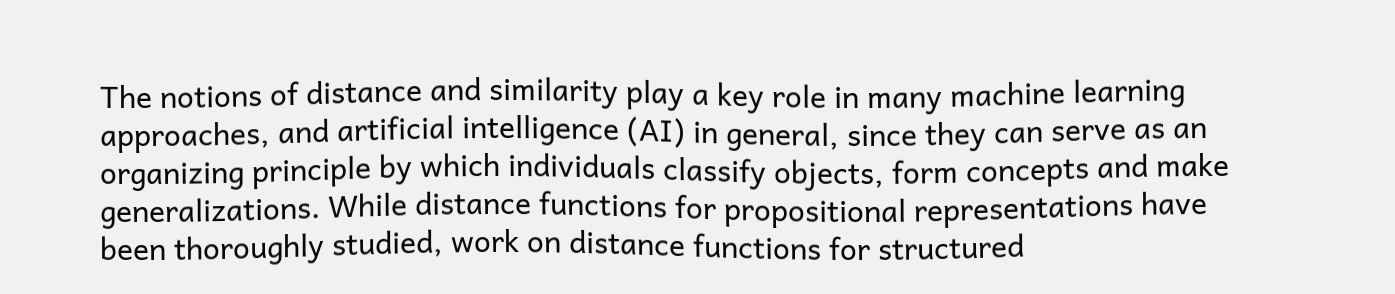The notions of distance and similarity play a key role in many machine learning approaches, and artificial intelligence (AI) in general, since they can serve as an organizing principle by which individuals classify objects, form concepts and make generalizations. While distance functions for propositional representations have been thoroughly studied, work on distance functions for structured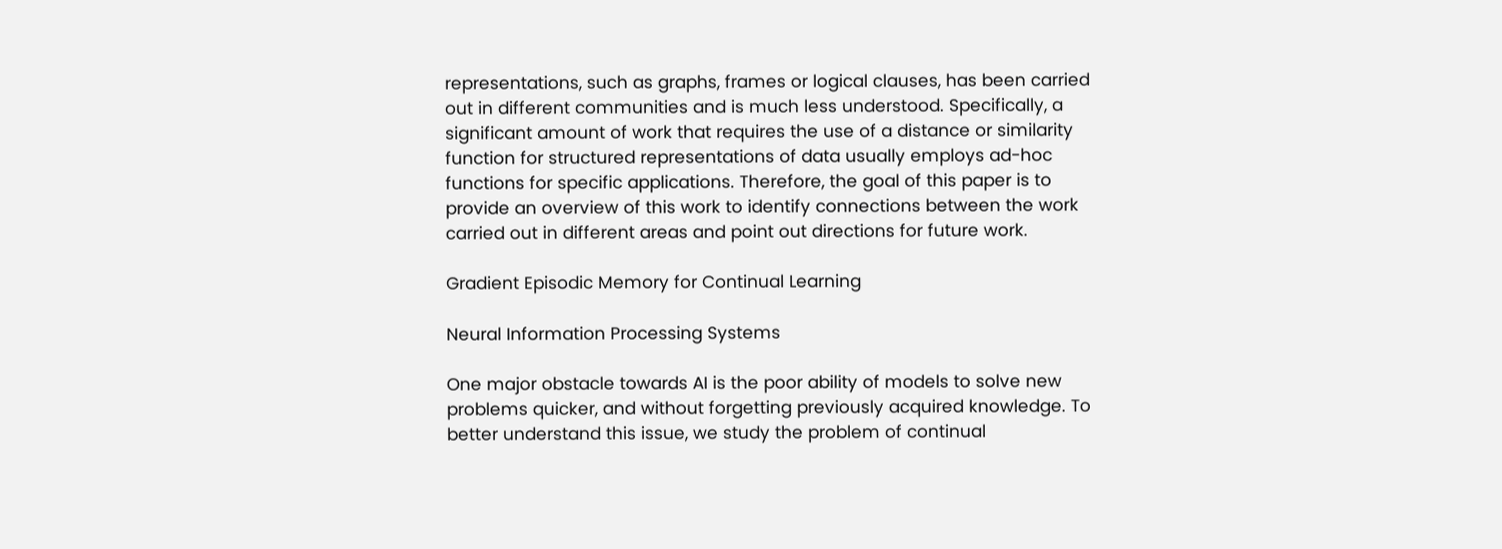representations, such as graphs, frames or logical clauses, has been carried out in different communities and is much less understood. Specifically, a significant amount of work that requires the use of a distance or similarity function for structured representations of data usually employs ad-hoc functions for specific applications. Therefore, the goal of this paper is to provide an overview of this work to identify connections between the work carried out in different areas and point out directions for future work.

Gradient Episodic Memory for Continual Learning

Neural Information Processing Systems

One major obstacle towards AI is the poor ability of models to solve new problems quicker, and without forgetting previously acquired knowledge. To better understand this issue, we study the problem of continual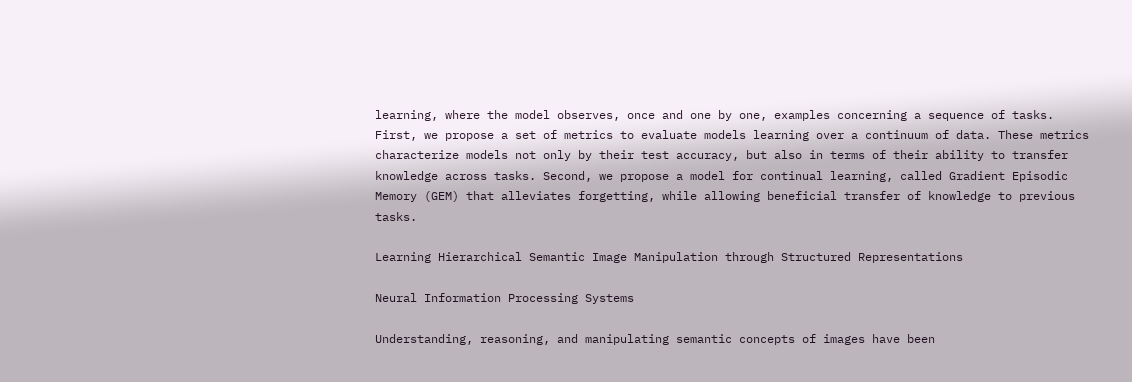learning, where the model observes, once and one by one, examples concerning a sequence of tasks. First, we propose a set of metrics to evaluate models learning over a continuum of data. These metrics characterize models not only by their test accuracy, but also in terms of their ability to transfer knowledge across tasks. Second, we propose a model for continual learning, called Gradient Episodic Memory (GEM) that alleviates forgetting, while allowing beneficial transfer of knowledge to previous tasks.

Learning Hierarchical Semantic Image Manipulation through Structured Representations

Neural Information Processing Systems

Understanding, reasoning, and manipulating semantic concepts of images have been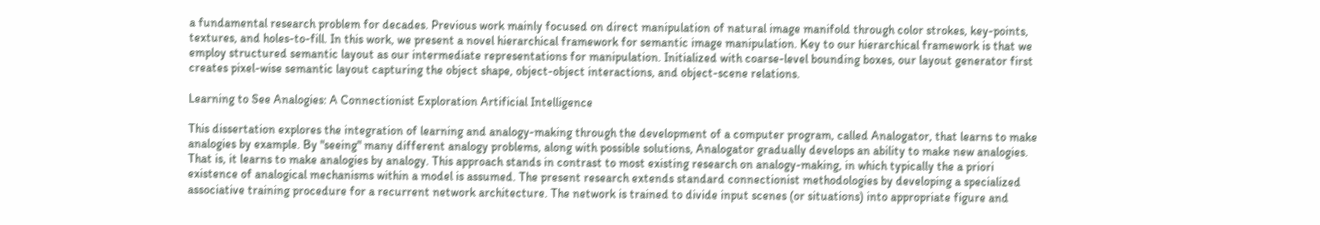a fundamental research problem for decades. Previous work mainly focused on direct manipulation of natural image manifold through color strokes, key-points, textures, and holes-to-fill. In this work, we present a novel hierarchical framework for semantic image manipulation. Key to our hierarchical framework is that we employ structured semantic layout as our intermediate representations for manipulation. Initialized with coarse-level bounding boxes, our layout generator first creates pixel-wise semantic layout capturing the object shape, object-object interactions, and object-scene relations.

Learning to See Analogies: A Connectionist Exploration Artificial Intelligence

This dissertation explores the integration of learning and analogy-making through the development of a computer program, called Analogator, that learns to make analogies by example. By "seeing" many different analogy problems, along with possible solutions, Analogator gradually develops an ability to make new analogies. That is, it learns to make analogies by analogy. This approach stands in contrast to most existing research on analogy-making, in which typically the a priori existence of analogical mechanisms within a model is assumed. The present research extends standard connectionist methodologies by developing a specialized associative training procedure for a recurrent network architecture. The network is trained to divide input scenes (or situations) into appropriate figure and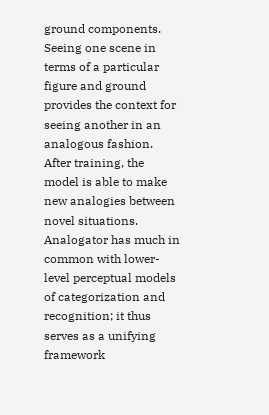ground components. Seeing one scene in terms of a particular figure and ground provides the context for seeing another in an analogous fashion. After training, the model is able to make new analogies between novel situations. Analogator has much in common with lower-level perceptual models of categorization and recognition; it thus serves as a unifying framework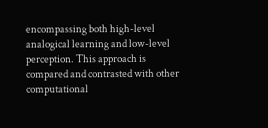encompassing both high-level analogical learning and low-level perception. This approach is compared and contrasted with other computational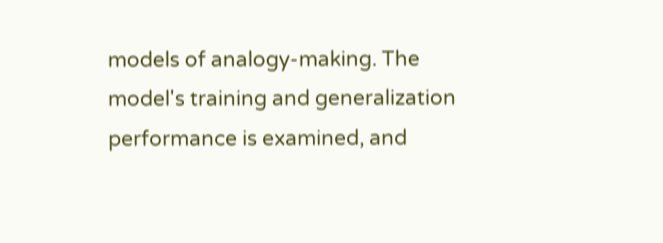models of analogy-making. The model's training and generalization performance is examined, and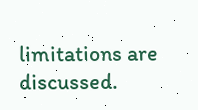limitations are discussed.